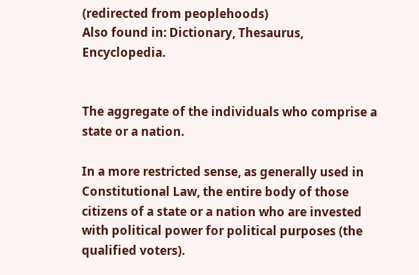(redirected from peoplehoods)
Also found in: Dictionary, Thesaurus, Encyclopedia.


The aggregate of the individuals who comprise a state or a nation.

In a more restricted sense, as generally used in Constitutional Law, the entire body of those citizens of a state or a nation who are invested with political power for political purposes (the qualified voters).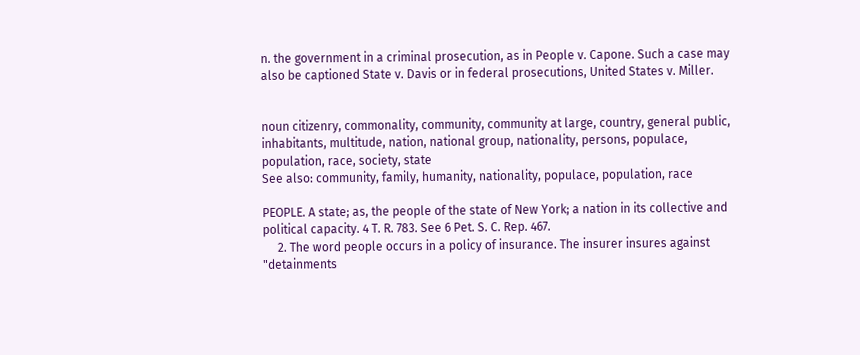n. the government in a criminal prosecution, as in People v. Capone. Such a case may also be captioned State v. Davis or in federal prosecutions, United States v. Miller.


noun citizenry, commonality, community, community at large, country, general public, inhabitants, multitude, nation, national group, nationality, persons, populace, population, race, society, state
See also: community, family, humanity, nationality, populace, population, race

PEOPLE. A state; as, the people of the state of New York; a nation in its collective and political capacity. 4 T. R. 783. See 6 Pet. S. C. Rep. 467.
     2. The word people occurs in a policy of insurance. The insurer insures against "detainments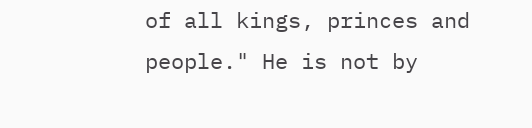of all kings, princes and people." He is not by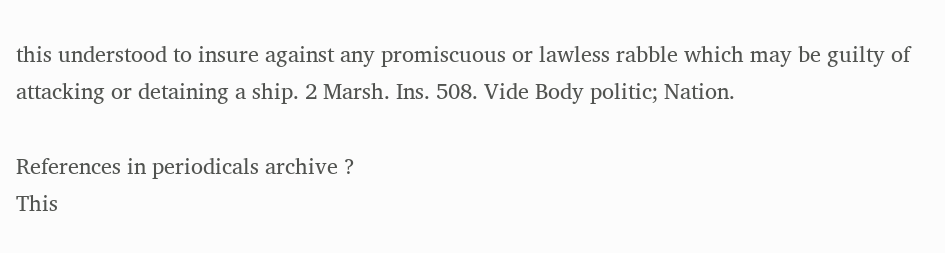this understood to insure against any promiscuous or lawless rabble which may be guilty of attacking or detaining a ship. 2 Marsh. Ins. 508. Vide Body politic; Nation.

References in periodicals archive ?
This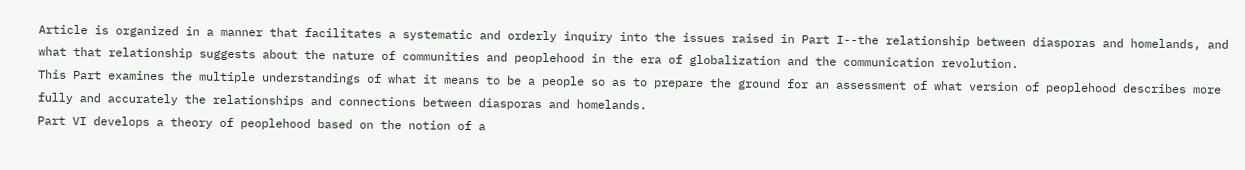Article is organized in a manner that facilitates a systematic and orderly inquiry into the issues raised in Part I--the relationship between diasporas and homelands, and what that relationship suggests about the nature of communities and peoplehood in the era of globalization and the communication revolution.
This Part examines the multiple understandings of what it means to be a people so as to prepare the ground for an assessment of what version of peoplehood describes more fully and accurately the relationships and connections between diasporas and homelands.
Part VI develops a theory of peoplehood based on the notion of a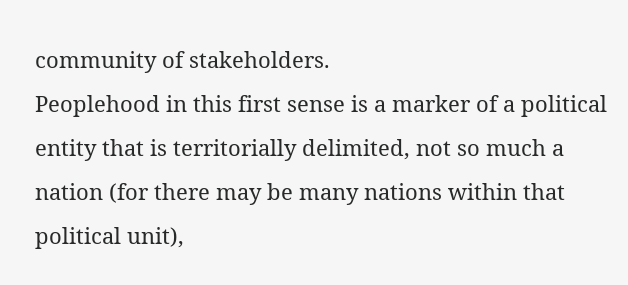community of stakeholders.
Peoplehood in this first sense is a marker of a political entity that is territorially delimited, not so much a nation (for there may be many nations within that political unit),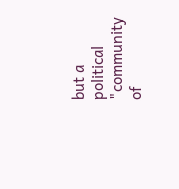but a political "community of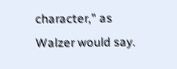character," as Walzer would say.